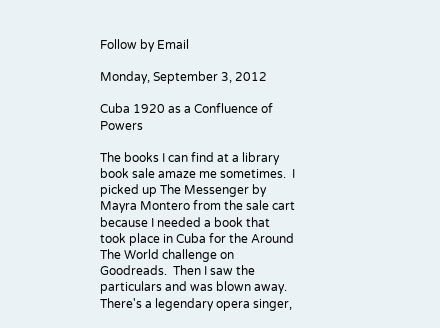Follow by Email

Monday, September 3, 2012

Cuba 1920 as a Confluence of Powers

The books I can find at a library book sale amaze me sometimes.  I picked up The Messenger by Mayra Montero from the sale cart because I needed a book that took place in Cuba for the Around The World challenge on Goodreads.  Then I saw the particulars and was blown away.  There's a legendary opera singer,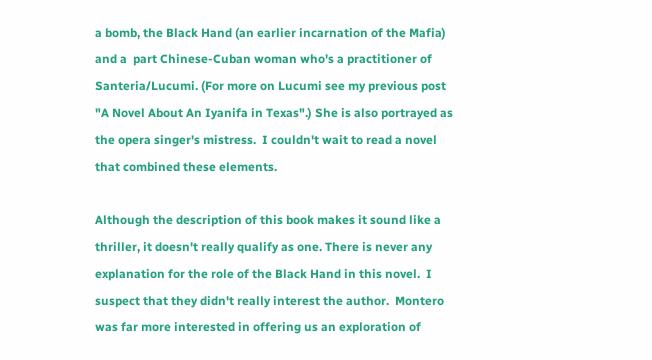a bomb, the Black Hand (an earlier incarnation of the Mafia) and a  part Chinese-Cuban woman who's a practitioner of Santeria/Lucumi. (For more on Lucumi see my previous post "A Novel About An Iyanifa in Texas".) She is also portrayed as the opera singer's mistress.  I couldn't wait to read a novel that combined these elements.

Although the description of this book makes it sound like a thriller, it doesn't really qualify as one. There is never any explanation for the role of the Black Hand in this novel.  I suspect that they didn't really interest the author.  Montero was far more interested in offering us an exploration of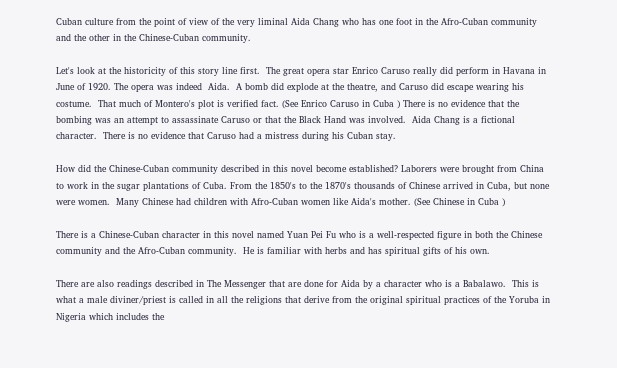Cuban culture from the point of view of the very liminal Aida Chang who has one foot in the Afro-Cuban community and the other in the Chinese-Cuban community.

Let's look at the historicity of this story line first.  The great opera star Enrico Caruso really did perform in Havana in  June of 1920. The opera was indeed  Aida.  A bomb did explode at the theatre, and Caruso did escape wearing his costume.  That much of Montero's plot is verified fact. (See Enrico Caruso in Cuba ) There is no evidence that the bombing was an attempt to assassinate Caruso or that the Black Hand was involved.  Aida Chang is a fictional character.  There is no evidence that Caruso had a mistress during his Cuban stay.

How did the Chinese-Cuban community described in this novel become established? Laborers were brought from China to work in the sugar plantations of Cuba. From the 1850's to the 1870's thousands of Chinese arrived in Cuba, but none were women.  Many Chinese had children with Afro-Cuban women like Aida's mother. (See Chinese in Cuba )

There is a Chinese-Cuban character in this novel named Yuan Pei Fu who is a well-respected figure in both the Chinese community and the Afro-Cuban community.  He is familiar with herbs and has spiritual gifts of his own.

There are also readings described in The Messenger that are done for Aida by a character who is a Babalawo.  This is what a male diviner/priest is called in all the religions that derive from the original spiritual practices of the Yoruba in Nigeria which includes the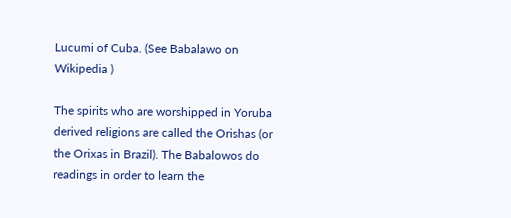Lucumi of Cuba. (See Babalawo on Wikipedia )

The spirits who are worshipped in Yoruba derived religions are called the Orishas (or the Orixas in Brazil). The Babalowos do readings in order to learn the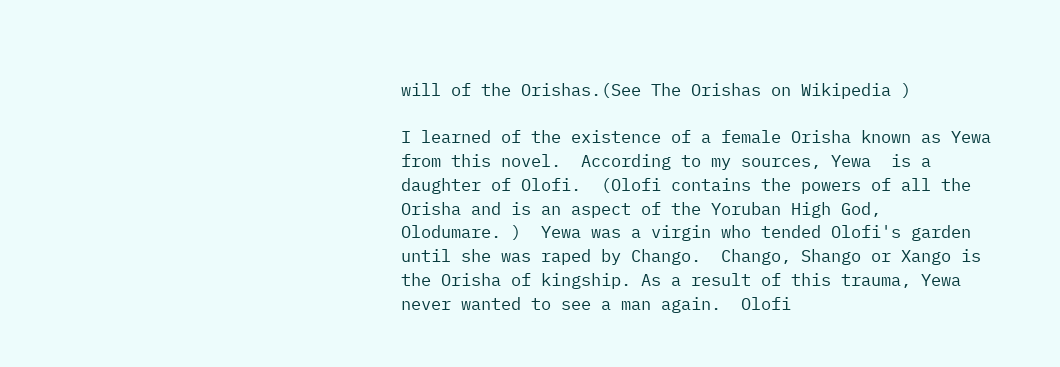will of the Orishas.(See The Orishas on Wikipedia )

I learned of the existence of a female Orisha known as Yewa from this novel.  According to my sources, Yewa  is a daughter of Olofi.  (Olofi contains the powers of all the Orisha and is an aspect of the Yoruban High God,  Olodumare. )  Yewa was a virgin who tended Olofi's garden until she was raped by Chango.  Chango, Shango or Xango is the Orisha of kingship. As a result of this trauma, Yewa never wanted to see a man again.  Olofi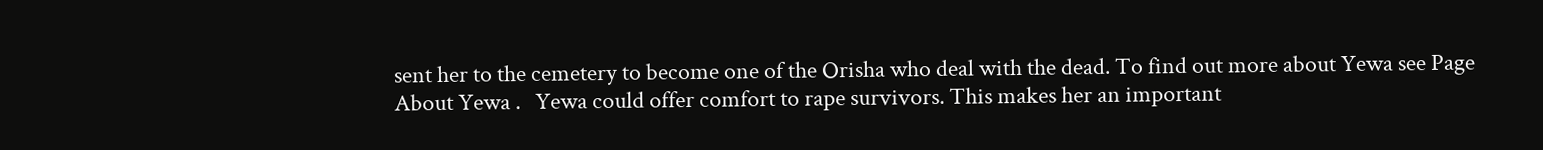sent her to the cemetery to become one of the Orisha who deal with the dead. To find out more about Yewa see Page About Yewa .   Yewa could offer comfort to rape survivors. This makes her an important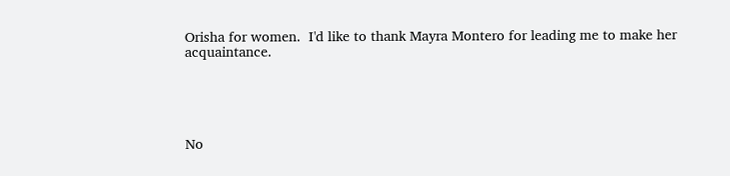Orisha for women.  I'd like to thank Mayra Montero for leading me to make her acquaintance.





No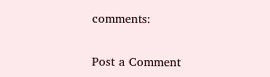comments:

Post a Comment